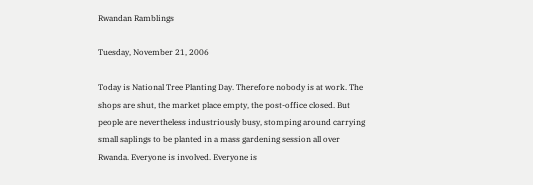Rwandan Ramblings

Tuesday, November 21, 2006

Today is National Tree Planting Day. Therefore nobody is at work. The shops are shut, the market place empty, the post-office closed. But people are nevertheless industriously busy, stomping around carrying small saplings to be planted in a mass gardening session all over Rwanda. Everyone is involved. Everyone is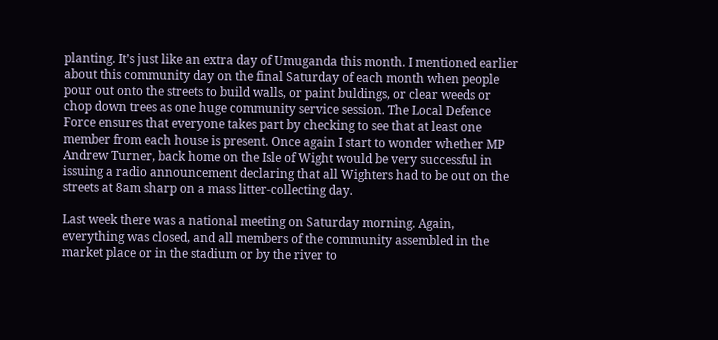planting. It’s just like an extra day of Umuganda this month. I mentioned earlier about this community day on the final Saturday of each month when people pour out onto the streets to build walls, or paint buldings, or clear weeds or chop down trees as one huge community service session. The Local Defence Force ensures that everyone takes part by checking to see that at least one member from each house is present. Once again I start to wonder whether MP Andrew Turner, back home on the Isle of Wight would be very successful in issuing a radio announcement declaring that all Wighters had to be out on the streets at 8am sharp on a mass litter-collecting day.

Last week there was a national meeting on Saturday morning. Again, everything was closed, and all members of the community assembled in the market place or in the stadium or by the river to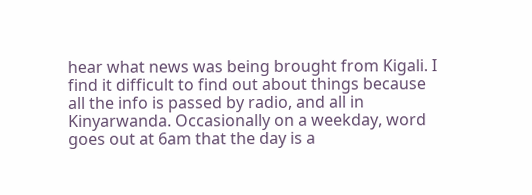hear what news was being brought from Kigali. I find it difficult to find out about things because all the info is passed by radio, and all in Kinyarwanda. Occasionally on a weekday, word goes out at 6am that the day is a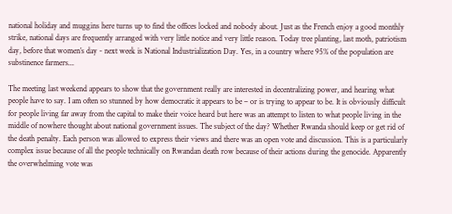national holiday and muggins here turns up to find the offices locked and nobody about. Just as the French enjoy a good monthly strike, national days are frequently arranged with very little notice and very little reason. Today tree planting, last moth, patriotism day, before that women’s day - next week is National Industrialization Day. Yes, in a country where 95% of the population are substinence farmers...

The meeting last weekend appears to show that the government really are interested in decentralizing power, and hearing what people have to say. I am often so stunned by how democratic it appears to be – or is trying to appear to be. It is obviously difficult for people living far away from the capital to make their voice heard but here was an attempt to listen to what people living in the middle of nowhere thought about national government issues. The subject of the day? Whether Rwanda should keep or get rid of the death penalty. Each person was allowed to express their views and there was an open vote and discussion. This is a particularly complex issue because of all the people technically on Rwandan death row because of their actions during the genocide. Apparently the overwhelming vote was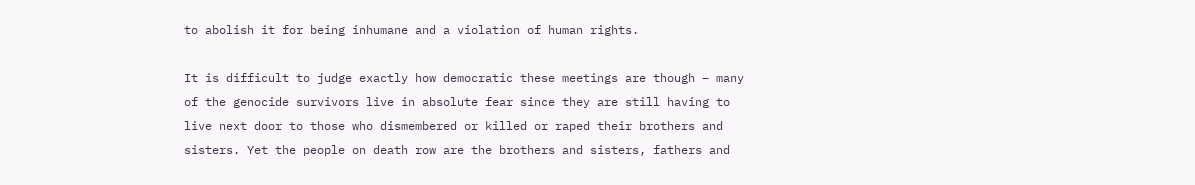to abolish it for being inhumane and a violation of human rights.

It is difficult to judge exactly how democratic these meetings are though – many of the genocide survivors live in absolute fear since they are still having to live next door to those who dismembered or killed or raped their brothers and sisters. Yet the people on death row are the brothers and sisters, fathers and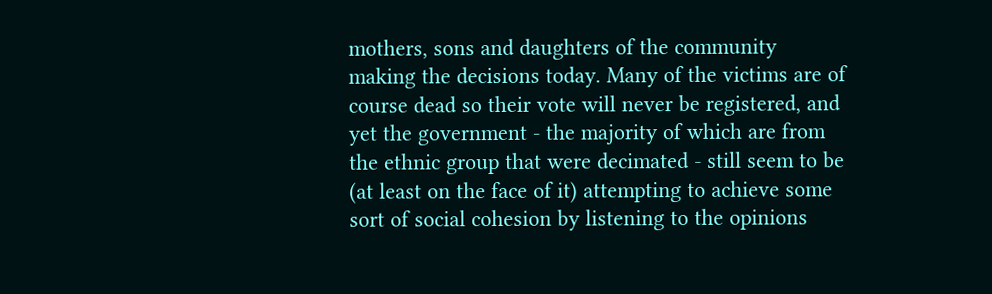mothers, sons and daughters of the community making the decisions today. Many of the victims are of course dead so their vote will never be registered, and yet the government - the majority of which are from the ethnic group that were decimated - still seem to be (at least on the face of it) attempting to achieve some sort of social cohesion by listening to the opinions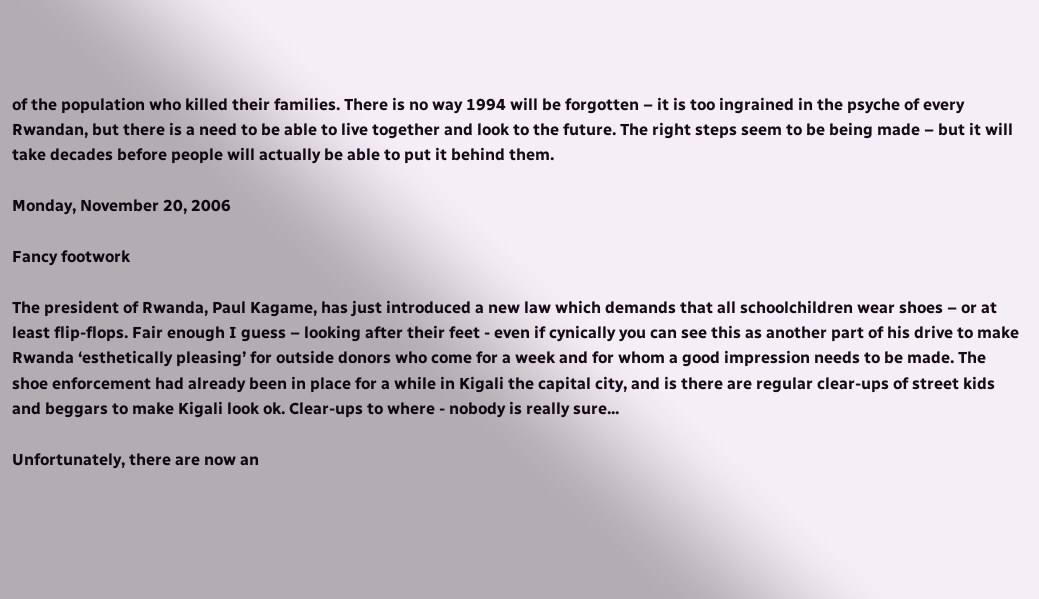of the population who killed their families. There is no way 1994 will be forgotten – it is too ingrained in the psyche of every Rwandan, but there is a need to be able to live together and look to the future. The right steps seem to be being made – but it will take decades before people will actually be able to put it behind them.

Monday, November 20, 2006

Fancy footwork

The president of Rwanda, Paul Kagame, has just introduced a new law which demands that all schoolchildren wear shoes – or at least flip-flops. Fair enough I guess – looking after their feet - even if cynically you can see this as another part of his drive to make Rwanda ‘esthetically pleasing’ for outside donors who come for a week and for whom a good impression needs to be made. The shoe enforcement had already been in place for a while in Kigali the capital city, and is there are regular clear-ups of street kids and beggars to make Kigali look ok. Clear-ups to where - nobody is really sure...

Unfortunately, there are now an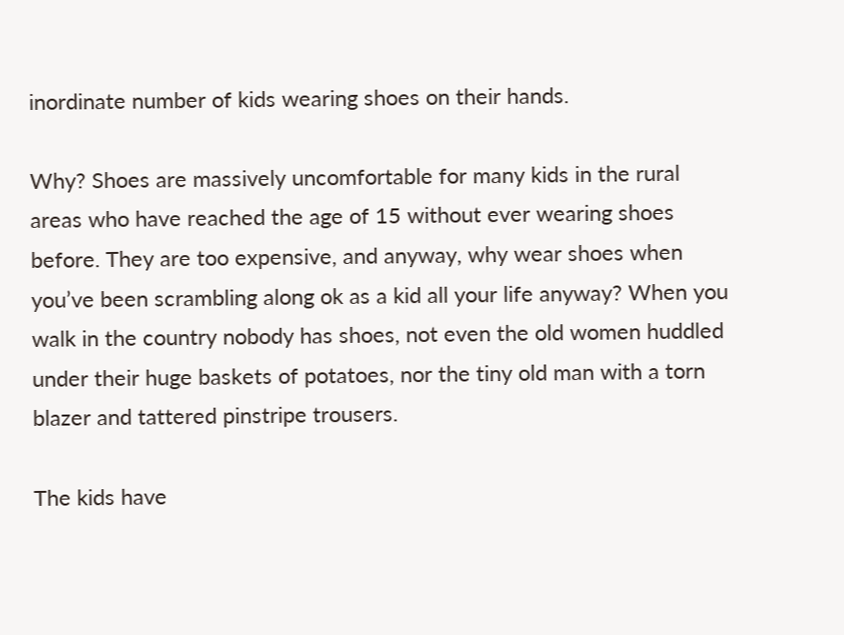inordinate number of kids wearing shoes on their hands.

Why? Shoes are massively uncomfortable for many kids in the rural areas who have reached the age of 15 without ever wearing shoes before. They are too expensive, and anyway, why wear shoes when you’ve been scrambling along ok as a kid all your life anyway? When you walk in the country nobody has shoes, not even the old women huddled under their huge baskets of potatoes, nor the tiny old man with a torn blazer and tattered pinstripe trousers.

The kids have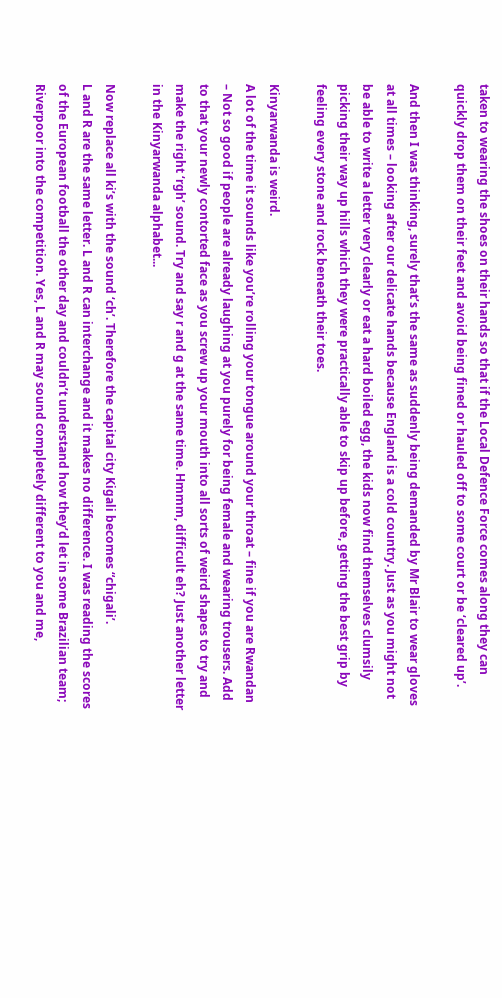taken to wearing the shoes on their hands so that if the Local Defence Force comes along they can quickly drop them on their feet and avoid being fined or hauled off to some court or be ‘cleared up’.

And then I was thinking, surely that’s the same as suddenly being demanded by Mr Blair to wear gloves at all times – looking after our delicate hands because England is a cold country. Just as you might not be able to write a letter very clearly or eat a hard boiled egg, the kids now find themselves clumsily picking their way up hills which they were practically able to skip up before, getting the best grip by feeling every stone and rock beneath their toes.

Kinyarwanda is weird.
A lot of the time it sounds like you’re rolling your tongue around your throat – fine if you are Rwandan – Not so good if people are already laughing at you purely for being female and wearing trousers. Add to that your newly contorted face as you screw up your mouth into all sorts of weird shapes to try and make the right ‘rgh’ sound. Try and say r and g at the same time. Hmmm, difficult eh? Just another letter in the Kinyarwanda alphabet...

Now replace all ki’s with the sound ‘ch’. Therefore the capital city Kigali becomes “chigali’.
L and R are the same letter. L and R can interchange and it makes no difference. I was reading the scores of the European football the other day and couldn’t understand how they’d let in some Brazilian team; Riverpoor into the competition. Yes, L and R may sound completely different to you and me,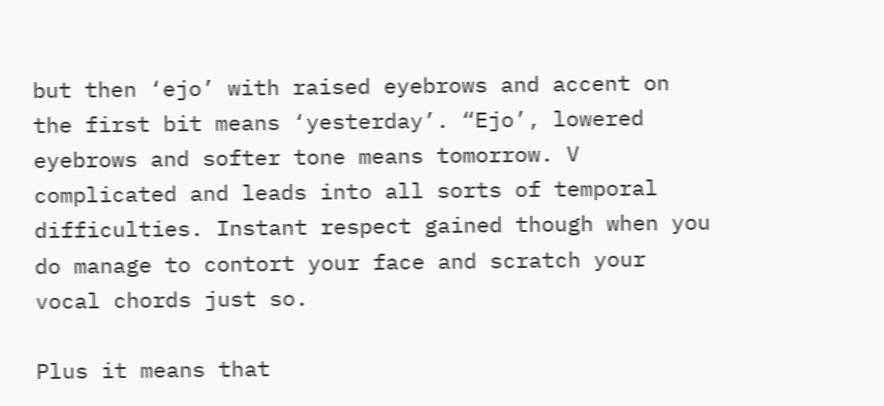but then ‘ejo’ with raised eyebrows and accent on the first bit means ‘yesterday’. “Ejo’, lowered eyebrows and softer tone means tomorrow. V complicated and leads into all sorts of temporal difficulties. Instant respect gained though when you do manage to contort your face and scratch your vocal chords just so.

Plus it means that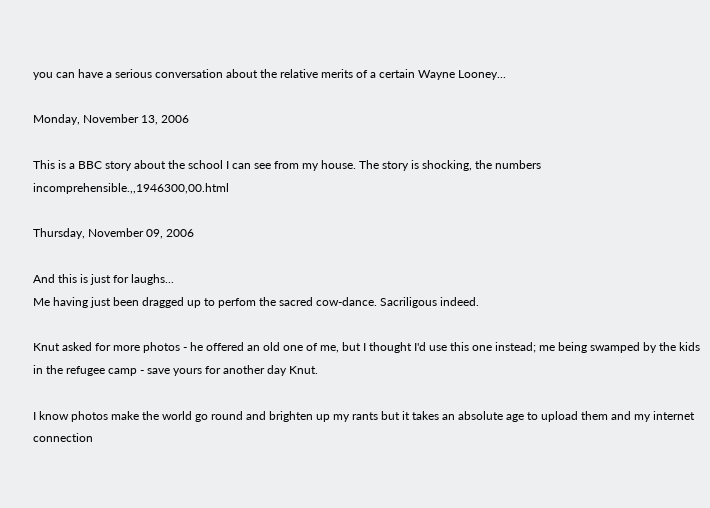you can have a serious conversation about the relative merits of a certain Wayne Looney...

Monday, November 13, 2006

This is a BBC story about the school I can see from my house. The story is shocking, the numbers incomprehensible.,,1946300,00.html

Thursday, November 09, 2006

And this is just for laughs...
Me having just been dragged up to perfom the sacred cow-dance. Sacriligous indeed.

Knut asked for more photos - he offered an old one of me, but I thought I'd use this one instead; me being swamped by the kids in the refugee camp - save yours for another day Knut.

I know photos make the world go round and brighten up my rants but it takes an absolute age to upload them and my internet connection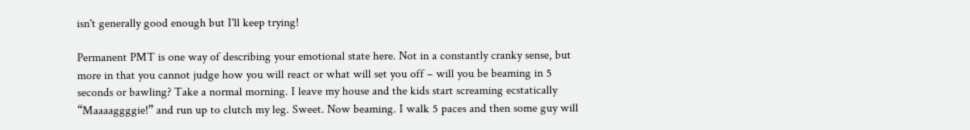isn't generally good enough but I'll keep trying!

Permanent PMT is one way of describing your emotional state here. Not in a constantly cranky sense, but more in that you cannot judge how you will react or what will set you off – will you be beaming in 5 seconds or bawling? Take a normal morning. I leave my house and the kids start screaming ecstatically “Maaaaggggie!” and run up to clutch my leg. Sweet. Now beaming. I walk 5 paces and then some guy will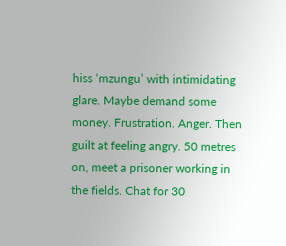hiss ‘mzungu’ with intimidating glare. Maybe demand some money. Frustration. Anger. Then guilt at feeling angry. 50 metres on, meet a prisoner working in the fields. Chat for 30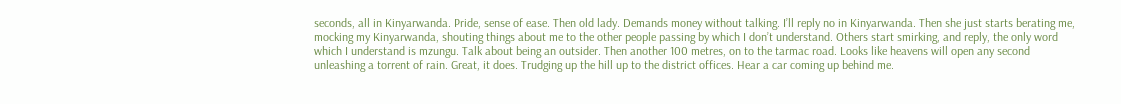seconds, all in Kinyarwanda. Pride, sense of ease. Then old lady. Demands money without talking. I’ll reply no in Kinyarwanda. Then she just starts berating me, mocking my Kinyarwanda, shouting things about me to the other people passing by which I don’t understand. Others start smirking, and reply, the only word which I understand is mzungu. Talk about being an outsider. Then another 100 metres, on to the tarmac road. Looks like heavens will open any second unleashing a torrent of rain. Great, it does. Trudging up the hill up to the district offices. Hear a car coming up behind me.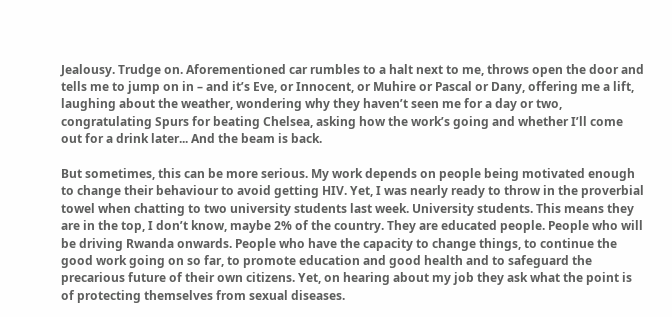Jealousy. Trudge on. Aforementioned car rumbles to a halt next to me, throws open the door and tells me to jump on in – and it’s Eve, or Innocent, or Muhire or Pascal or Dany, offering me a lift, laughing about the weather, wondering why they haven’t seen me for a day or two, congratulating Spurs for beating Chelsea, asking how the work’s going and whether I’ll come out for a drink later... And the beam is back.

But sometimes, this can be more serious. My work depends on people being motivated enough to change their behaviour to avoid getting HIV. Yet, I was nearly ready to throw in the proverbial towel when chatting to two university students last week. University students. This means they are in the top, I don’t know, maybe 2% of the country. They are educated people. People who will be driving Rwanda onwards. People who have the capacity to change things, to continue the good work going on so far, to promote education and good health and to safeguard the precarious future of their own citizens. Yet, on hearing about my job they ask what the point is of protecting themselves from sexual diseases.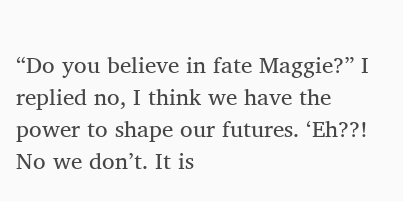“Do you believe in fate Maggie?” I replied no, I think we have the power to shape our futures. ‘Eh??! No we don’t. It is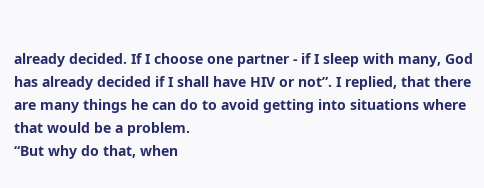already decided. If I choose one partner - if I sleep with many, God has already decided if I shall have HIV or not”. I replied, that there are many things he can do to avoid getting into situations where that would be a problem.
“But why do that, when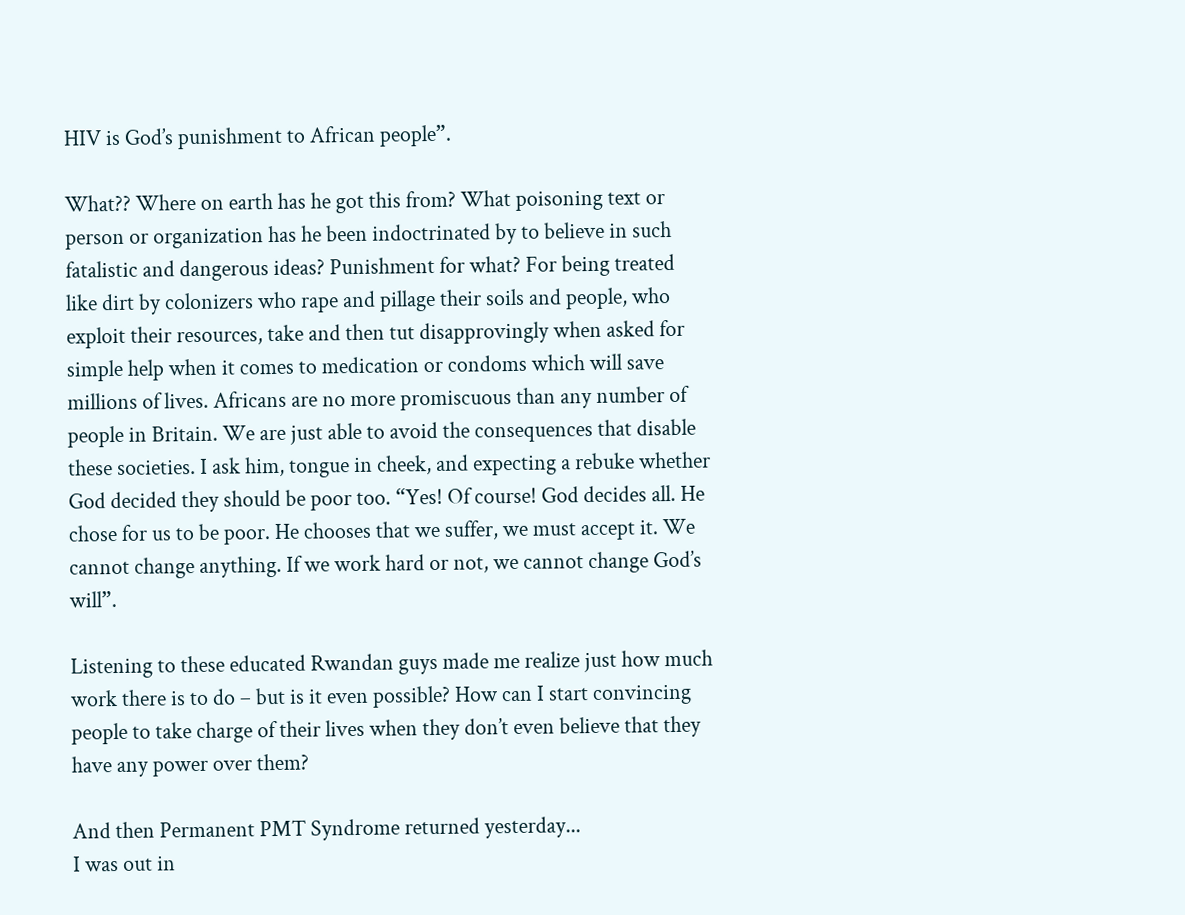HIV is God’s punishment to African people”.

What?? Where on earth has he got this from? What poisoning text or person or organization has he been indoctrinated by to believe in such fatalistic and dangerous ideas? Punishment for what? For being treated like dirt by colonizers who rape and pillage their soils and people, who exploit their resources, take and then tut disapprovingly when asked for simple help when it comes to medication or condoms which will save millions of lives. Africans are no more promiscuous than any number of people in Britain. We are just able to avoid the consequences that disable these societies. I ask him, tongue in cheek, and expecting a rebuke whether God decided they should be poor too. “Yes! Of course! God decides all. He chose for us to be poor. He chooses that we suffer, we must accept it. We cannot change anything. If we work hard or not, we cannot change God’s will”.

Listening to these educated Rwandan guys made me realize just how much work there is to do – but is it even possible? How can I start convincing people to take charge of their lives when they don’t even believe that they have any power over them?

And then Permanent PMT Syndrome returned yesterday...
I was out in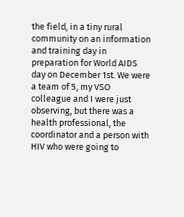the field, in a tiny rural community on an information and training day in preparation for World AIDS day on December 1st. We were a team of 5, my VSO colleague and I were just observing, but there was a health professional, the coordinator and a person with HIV who were going to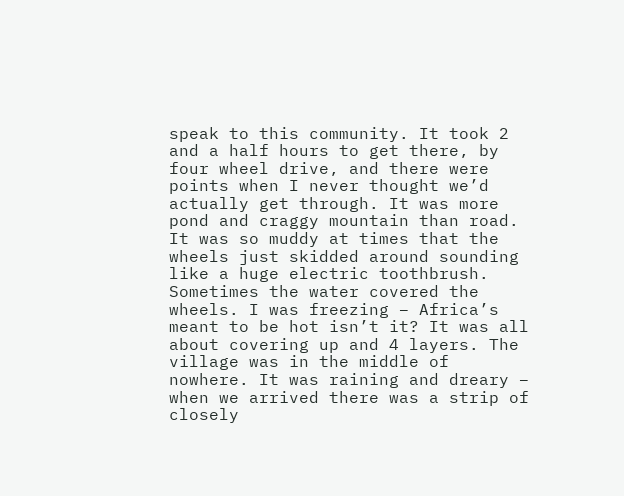speak to this community. It took 2 and a half hours to get there, by four wheel drive, and there were points when I never thought we’d actually get through. It was more pond and craggy mountain than road. It was so muddy at times that the wheels just skidded around sounding like a huge electric toothbrush. Sometimes the water covered the wheels. I was freezing – Africa’s meant to be hot isn’t it? It was all about covering up and 4 layers. The village was in the middle of nowhere. It was raining and dreary – when we arrived there was a strip of closely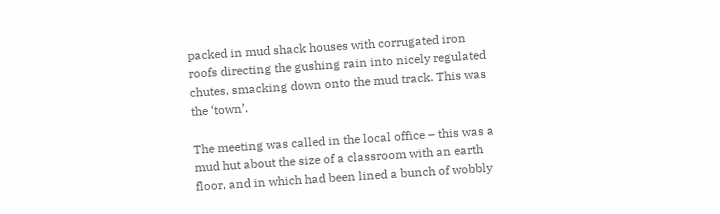packed in mud shack houses with corrugated iron roofs directing the gushing rain into nicely regulated chutes, smacking down onto the mud track. This was the ‘town’.

The meeting was called in the local office – this was a mud hut about the size of a classroom with an earth floor, and in which had been lined a bunch of wobbly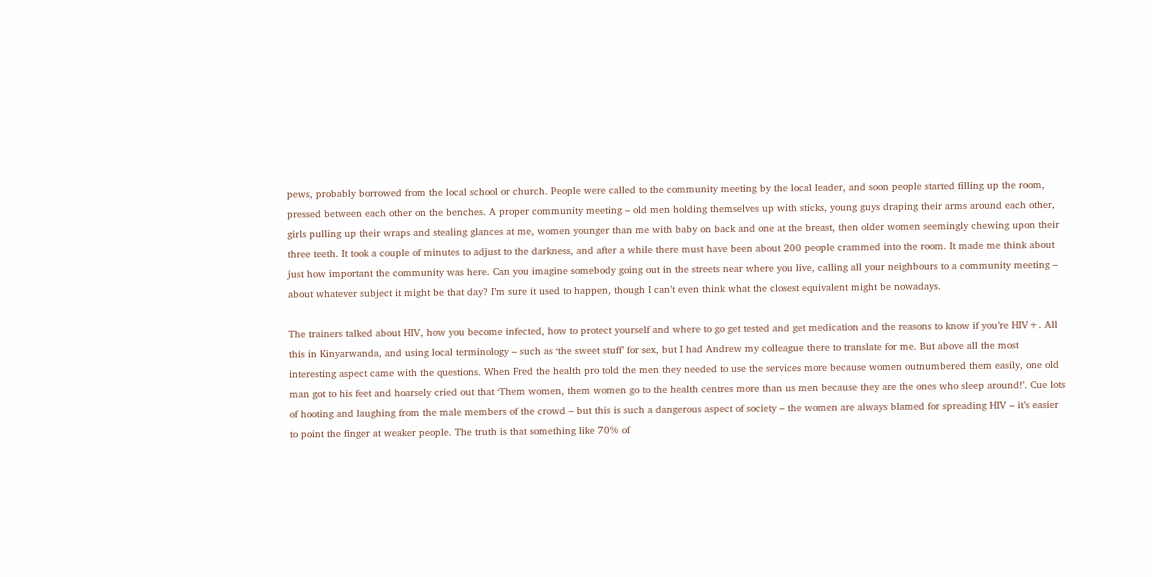pews, probably borrowed from the local school or church. People were called to the community meeting by the local leader, and soon people started filling up the room, pressed between each other on the benches. A proper community meeting – old men holding themselves up with sticks, young guys draping their arms around each other, girls pulling up their wraps and stealing glances at me, women younger than me with baby on back and one at the breast, then older women seemingly chewing upon their three teeth. It took a couple of minutes to adjust to the darkness, and after a while there must have been about 200 people crammed into the room. It made me think about just how important the community was here. Can you imagine somebody going out in the streets near where you live, calling all your neighbours to a community meeting – about whatever subject it might be that day? I’m sure it used to happen, though I can’t even think what the closest equivalent might be nowadays.

The trainers talked about HIV, how you become infected, how to protect yourself and where to go get tested and get medication and the reasons to know if you’re HIV+. All this in Kinyarwanda, and using local terminology – such as ‘the sweet stuff’ for sex, but I had Andrew my colleague there to translate for me. But above all the most interesting aspect came with the questions. When Fred the health pro told the men they needed to use the services more because women outnumbered them easily, one old man got to his feet and hoarsely cried out that ‘Them women, them women go to the health centres more than us men because they are the ones who sleep around!’. Cue lots of hooting and laughing from the male members of the crowd – but this is such a dangerous aspect of society – the women are always blamed for spreading HIV – it’s easier to point the finger at weaker people. The truth is that something like 70% of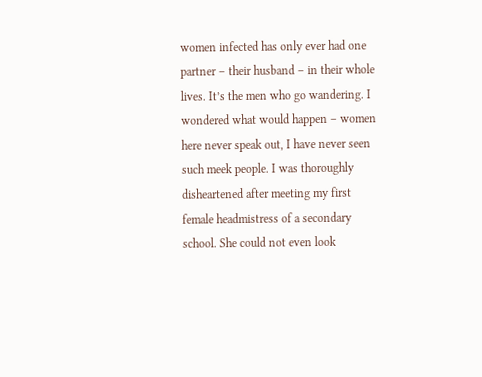women infected has only ever had one partner – their husband – in their whole lives. It’s the men who go wandering. I wondered what would happen – women here never speak out, I have never seen such meek people. I was thoroughly disheartened after meeting my first female headmistress of a secondary school. She could not even look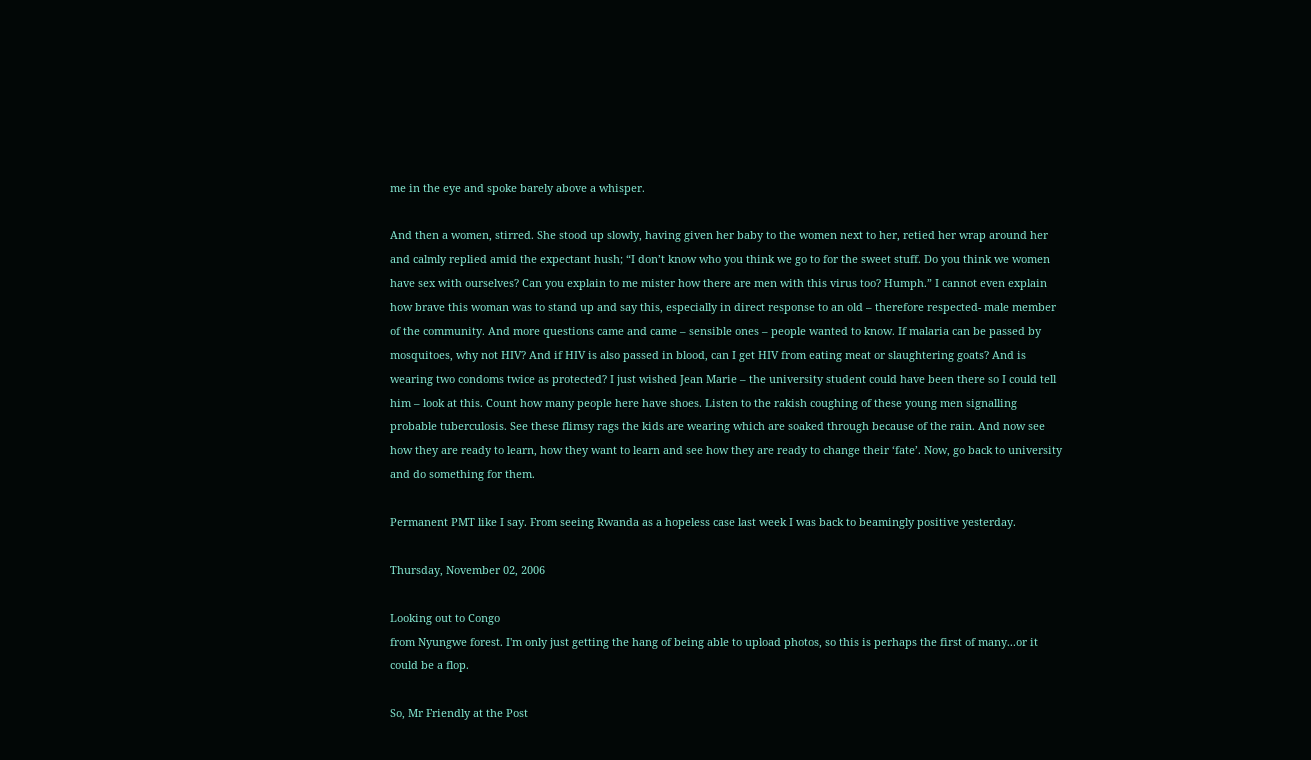me in the eye and spoke barely above a whisper.

And then a women, stirred. She stood up slowly, having given her baby to the women next to her, retied her wrap around her and calmly replied amid the expectant hush; “I don’t know who you think we go to for the sweet stuff. Do you think we women have sex with ourselves? Can you explain to me mister how there are men with this virus too? Humph.” I cannot even explain how brave this woman was to stand up and say this, especially in direct response to an old – therefore respected- male member of the community. And more questions came and came – sensible ones – people wanted to know. If malaria can be passed by mosquitoes, why not HIV? And if HIV is also passed in blood, can I get HIV from eating meat or slaughtering goats? And is wearing two condoms twice as protected? I just wished Jean Marie – the university student could have been there so I could tell him – look at this. Count how many people here have shoes. Listen to the rakish coughing of these young men signalling probable tuberculosis. See these flimsy rags the kids are wearing which are soaked through because of the rain. And now see how they are ready to learn, how they want to learn and see how they are ready to change their ‘fate’. Now, go back to university and do something for them.

Permanent PMT like I say. From seeing Rwanda as a hopeless case last week I was back to beamingly positive yesterday.

Thursday, November 02, 2006

Looking out to Congo
from Nyungwe forest. I'm only just getting the hang of being able to upload photos, so this is perhaps the first of many...or it could be a flop.

So, Mr Friendly at the Post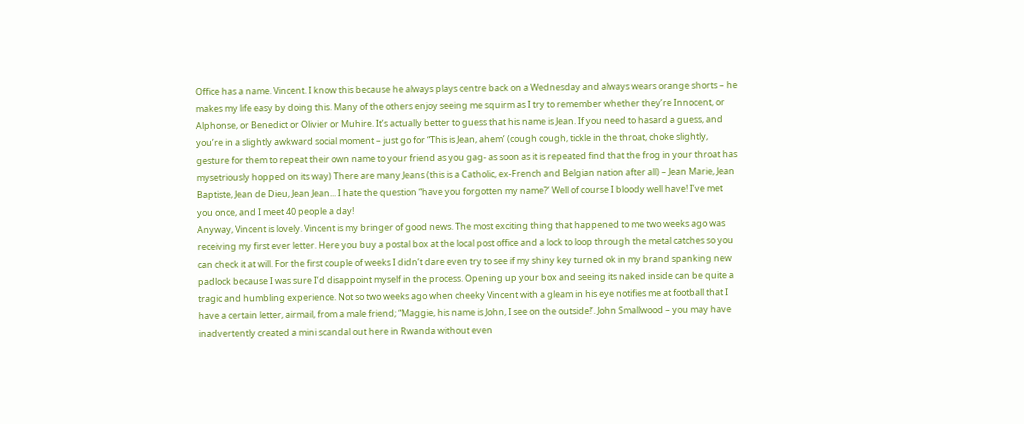Office has a name. Vincent. I know this because he always plays centre back on a Wednesday and always wears orange shorts – he makes my life easy by doing this. Many of the others enjoy seeing me squirm as I try to remember whether they’re Innocent, or Alphonse, or Benedict or Olivier or Muhire. It’s actually better to guess that his name is Jean. If you need to hasard a guess, and you’re in a slightly awkward social moment – just go for “This is Jean, ahem’ (cough cough, tickle in the throat, choke slightly, gesture for them to repeat their own name to your friend as you gag- as soon as it is repeated find that the frog in your throat has mysetriously hopped on its way) There are many Jeans (this is a Catholic, ex-French and Belgian nation after all) – Jean Marie, Jean Baptiste, Jean de Dieu, Jean Jean... I hate the question “have you forgotten my name?’ Well of course I bloody well have! I’ve met you once, and I meet 40 people a day!
Anyway, Vincent is lovely. Vincent is my bringer of good news. The most exciting thing that happened to me two weeks ago was receiving my first ever letter. Here you buy a postal box at the local post office and a lock to loop through the metal catches so you can check it at will. For the first couple of weeks I didn’t dare even try to see if my shiny key turned ok in my brand spanking new padlock because I was sure I’d disappoint myself in the process. Opening up your box and seeing its naked inside can be quite a tragic and humbling experience. Not so two weeks ago when cheeky Vincent with a gleam in his eye notifies me at football that I have a certain letter, airmail, from a male friend; “Maggie, his name is John, I see on the outside!’. John Smallwood – you may have inadvertently created a mini scandal out here in Rwanda without even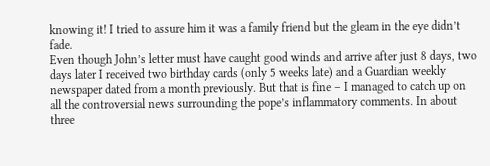knowing it! I tried to assure him it was a family friend but the gleam in the eye didn’t fade.
Even though John’s letter must have caught good winds and arrive after just 8 days, two days later I received two birthday cards (only 5 weeks late) and a Guardian weekly newspaper dated from a month previously. But that is fine – I managed to catch up on all the controversial news surrounding the pope’s inflammatory comments. In about three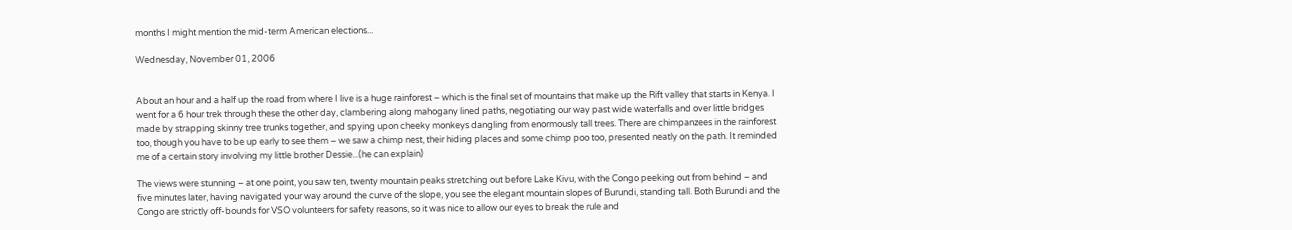months I might mention the mid-term American elections...

Wednesday, November 01, 2006


About an hour and a half up the road from where I live is a huge rainforest – which is the final set of mountains that make up the Rift valley that starts in Kenya. I went for a 6 hour trek through these the other day, clambering along mahogany lined paths, negotiating our way past wide waterfalls and over little bridges made by strapping skinny tree trunks together, and spying upon cheeky monkeys dangling from enormously tall trees. There are chimpanzees in the rainforest too, though you have to be up early to see them – we saw a chimp nest, their hiding places and some chimp poo too, presented neatly on the path. It reminded me of a certain story involving my little brother Dessie...(he can explain)

The views were stunning – at one point, you saw ten, twenty mountain peaks stretching out before Lake Kivu, with the Congo peeking out from behind – and five minutes later, having navigated your way around the curve of the slope, you see the elegant mountain slopes of Burundi, standing tall. Both Burundi and the Congo are strictly off-bounds for VSO volunteers for safety reasons, so it was nice to allow our eyes to break the rule and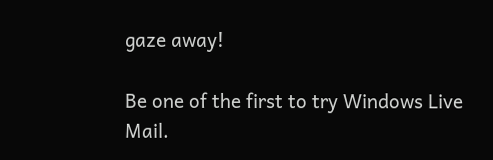gaze away!

Be one of the first to try Windows Live Mail.